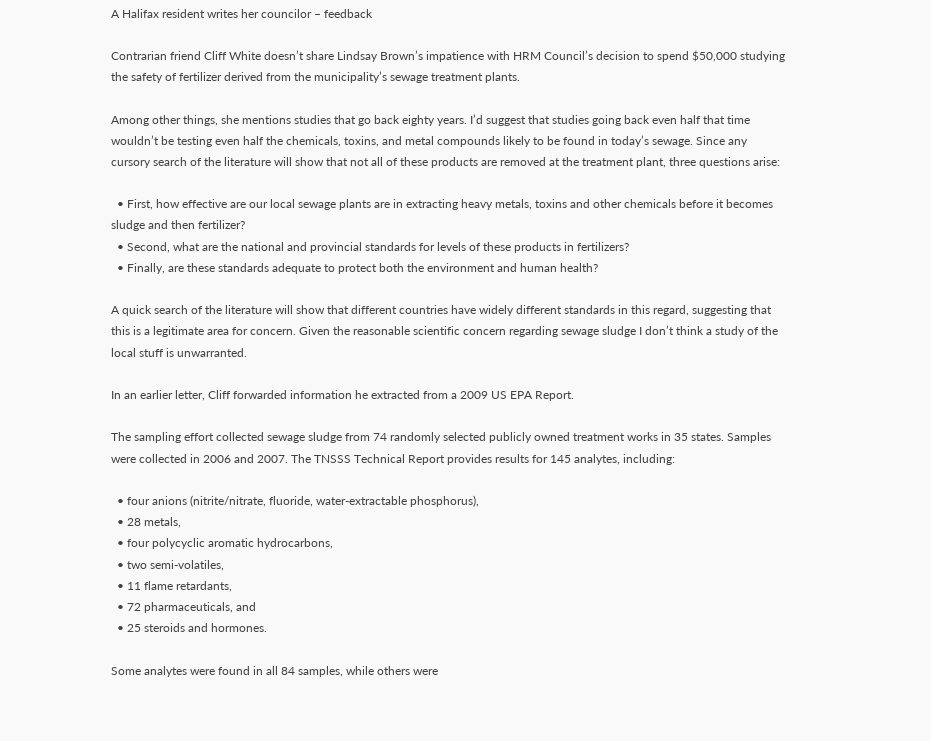A Halifax resident writes her councilor – feedback

Contrarian friend Cliff White doesn’t share Lindsay Brown’s impatience with HRM Council’s decision to spend $50,000 studying the safety of fertilizer derived from the municipality’s sewage treatment plants.

Among other things, she mentions studies that go back eighty years. I’d suggest that studies going back even half that time wouldn’t be testing even half the chemicals, toxins, and metal compounds likely to be found in today’s sewage. Since any cursory search of the literature will show that not all of these products are removed at the treatment plant, three questions arise:

  • First, how effective are our local sewage plants are in extracting heavy metals, toxins and other chemicals before it becomes sludge and then fertilizer?
  • Second, what are the national and provincial standards for levels of these products in fertilizers?
  • Finally, are these standards adequate to protect both the environment and human health?

A quick search of the literature will show that different countries have widely different standards in this regard, suggesting that this is a legitimate area for concern. Given the reasonable scientific concern regarding sewage sludge I don’t think a study of the local stuff is unwarranted.

In an earlier letter, Cliff forwarded information he extracted from a 2009 US EPA Report.

The sampling effort collected sewage sludge from 74 randomly selected publicly owned treatment works in 35 states. Samples were collected in 2006 and 2007. The TNSSS Technical Report provides results for 145 analytes, including:

  • four anions (nitrite/nitrate, fluoride, water-extractable phosphorus),
  • 28 metals,
  • four polycyclic aromatic hydrocarbons,
  • two semi-volatiles,
  • 11 flame retardants,
  • 72 pharmaceuticals, and
  • 25 steroids and hormones.

Some analytes were found in all 84 samples, while others were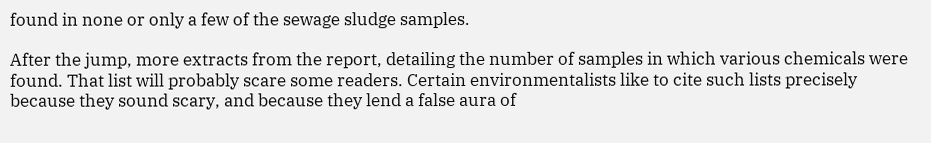found in none or only a few of the sewage sludge samples.

After the jump, more extracts from the report, detailing the number of samples in which various chemicals were found. That list will probably scare some readers. Certain environmentalists like to cite such lists precisely because they sound scary, and because they lend a false aura of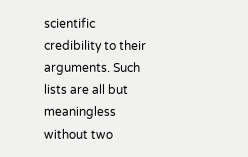scientific credibility to their arguments. Such lists are all but meaningless without two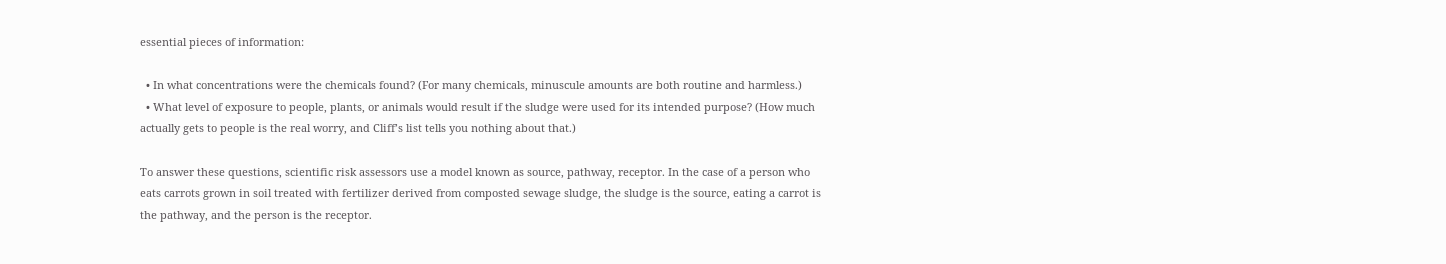essential pieces of information:

  • In what concentrations were the chemicals found? (For many chemicals, minuscule amounts are both routine and harmless.)
  • What level of exposure to people, plants, or animals would result if the sludge were used for its intended purpose? (How much actually gets to people is the real worry, and Cliff’s list tells you nothing about that.)

To answer these questions, scientific risk assessors use a model known as source, pathway, receptor. In the case of a person who eats carrots grown in soil treated with fertilizer derived from composted sewage sludge, the sludge is the source, eating a carrot is the pathway, and the person is the receptor.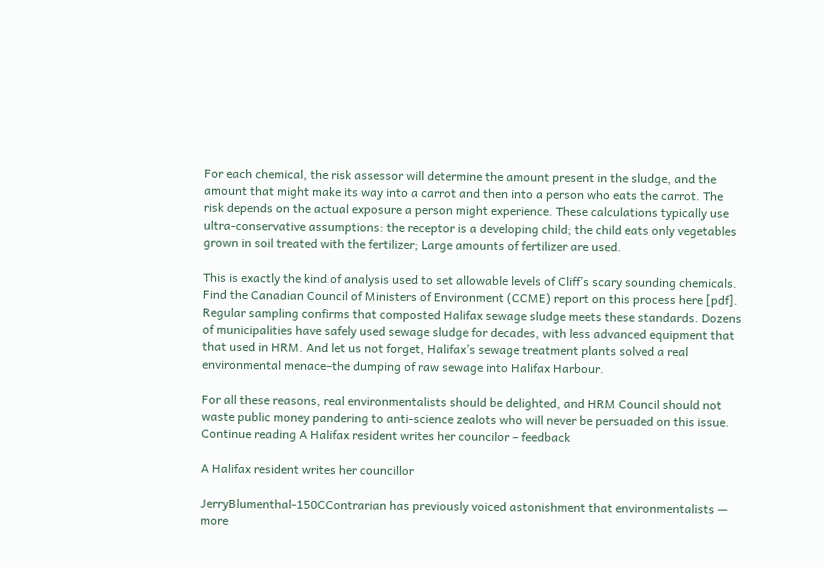For each chemical, the risk assessor will determine the amount present in the sludge, and the amount that might make its way into a carrot and then into a person who eats the carrot. The risk depends on the actual exposure a person might experience. These calculations typically use ultra-conservative assumptions: the receptor is a developing child; the child eats only vegetables grown in soil treated with the fertilizer; Large amounts of fertilizer are used.

This is exactly the kind of analysis used to set allowable levels of Cliff’s scary sounding chemicals. Find the Canadian Council of Ministers of Environment (CCME) report on this process here [pdf]. Regular sampling confirms that composted Halifax sewage sludge meets these standards. Dozens of municipalities have safely used sewage sludge for decades, with less advanced equipment that that used in HRM. And let us not forget, Halifax’s sewage treatment plants solved a real environmental menace–the dumping of raw sewage into Halifax Harbour.

For all these reasons, real environmentalists should be delighted, and HRM Council should not waste public money pandering to anti-science zealots who will never be persuaded on this issue. Continue reading A Halifax resident writes her councilor – feedback

A Halifax resident writes her councillor

JerryBlumenthal-150CContrarian has previously voiced astonishment that environmentalists — more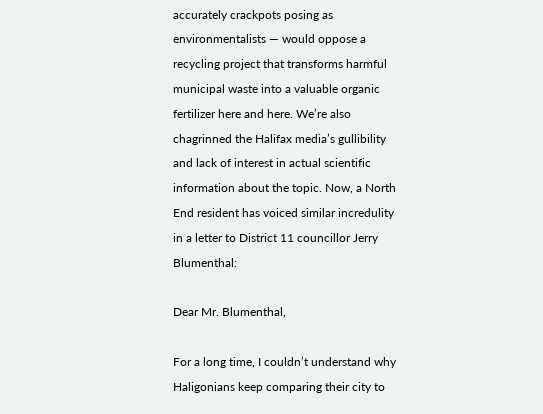accurately crackpots posing as environmentalists — would oppose a recycling project that transforms harmful municipal waste into a valuable organic fertilizer here and here. We’re also chagrinned the Halifax media’s gullibility and lack of interest in actual scientific information about the topic. Now, a North End resident has voiced similar incredulity in a letter to District 11 councillor Jerry Blumenthal:

Dear Mr. Blumenthal,

For a long time, I couldn’t understand why Haligonians keep comparing their city to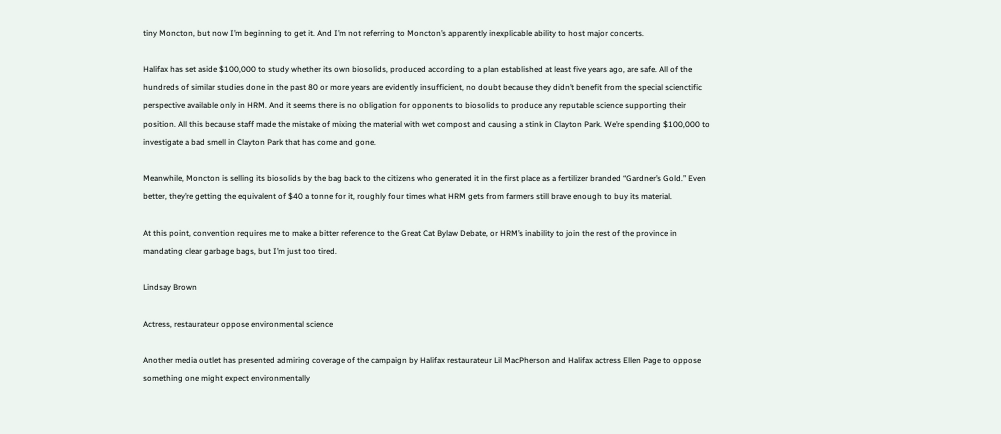tiny Moncton, but now I’m beginning to get it. And I’m not referring to Moncton’s apparently inexplicable ability to host major concerts.

Halifax has set aside $100,000 to study whether its own biosolids, produced according to a plan established at least five years ago, are safe. All of the hundreds of similar studies done in the past 80 or more years are evidently insufficient, no doubt because they didn’t benefit from the special scienctific perspective available only in HRM. And it seems there is no obligation for opponents to biosolids to produce any reputable science supporting their position. All this because staff made the mistake of mixing the material with wet compost and causing a stink in Clayton Park. We’re spending $100,000 to investigate a bad smell in Clayton Park that has come and gone.

Meanwhile, Moncton is selling its biosolids by the bag back to the citizens who generated it in the first place as a fertilizer branded “Gardner’s Gold.” Even better, they’re getting the equivalent of $40 a tonne for it, roughly four times what HRM gets from farmers still brave enough to buy its material.

At this point, convention requires me to make a bitter reference to the Great Cat Bylaw Debate, or HRM’s inability to join the rest of the province in mandating clear garbage bags, but I’m just too tired.

Lindsay Brown

Actress, restaurateur oppose environmental science

Another media outlet has presented admiring coverage of the campaign by Halifax restaurateur Lil MacPherson and Halifax actress Ellen Page to oppose something one might expect environmentally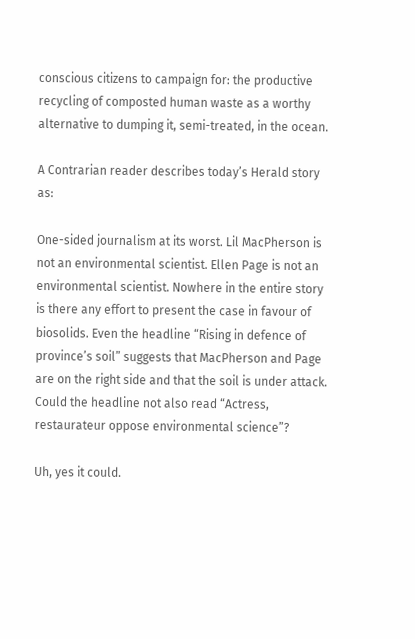conscious citizens to campaign for: the productive recycling of composted human waste as a worthy alternative to dumping it, semi-treated, in the ocean.

A Contrarian reader describes today’s Herald story as:

One-sided journalism at its worst. Lil MacPherson is not an environmental scientist. Ellen Page is not an environmental scientist. Nowhere in the entire story is there any effort to present the case in favour of biosolids. Even the headline “Rising in defence of province’s soil” suggests that MacPherson and Page are on the right side and that the soil is under attack. Could the headline not also read “Actress, restaurateur oppose environmental science”?

Uh, yes it could.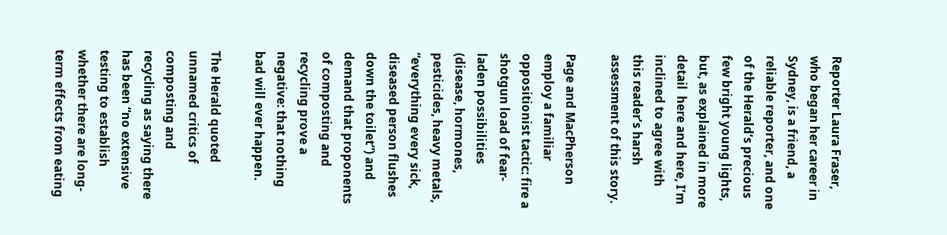Reporter Laura Fraser, who began her career in Sydney, is a friend, a reliable reporter, and one of the Herald’s precious few bright young lights, but, as explained in more detail  here and here, I’m inclined to agree with this reader’s harsh assessment of this story.

Page and MacPherson employ a familiar oppositionist tactic: fire a shotgun load of fear-laden possibilities (disease, hormones, pesticides, heavy metals, “everything every sick, diseased person flushes down the toilet”) and demand that proponents of composting and recycling prove a negative: that nothing bad will ever happen.

The Herald quoted unnamed critics of composting and recycling as saying there has been “no extensive testing to establish whether there are long-term effects from eating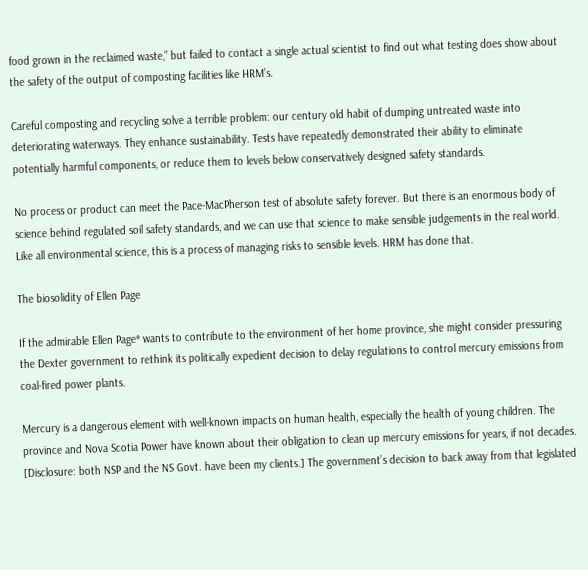food grown in the reclaimed waste,” but failed to contact a single actual scientist to find out what testing does show about the safety of the output of composting facilities like HRM’s.

Careful composting and recycling solve a terrible problem: our century old habit of dumping untreated waste into deteriorating waterways. They enhance sustainability. Tests have repeatedly demonstrated their ability to eliminate potentially harmful components, or reduce them to levels below conservatively designed safety standards.

No process or product can meet the Pace-MacPherson test of absolute safety forever. But there is an enormous body of science behind regulated soil safety standards, and we can use that science to make sensible judgements in the real world. Like all environmental science, this is a process of managing risks to sensible levels. HRM has done that.

The biosolidity of Ellen Page

If the admirable Ellen Page* wants to contribute to the environment of her home province, she might consider pressuring the Dexter government to rethink its politically expedient decision to delay regulations to control mercury emissions from coal-fired power plants.

Mercury is a dangerous element with well-known impacts on human health, especially the health of young children. The province and Nova Scotia Power have known about their obligation to clean up mercury emissions for years, if not decades. [Disclosure: both NSP and the NS Govt. have been my clients.] The government’s decision to back away from that legislated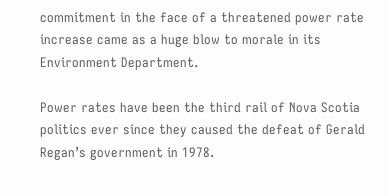commitment in the face of a threatened power rate increase came as a huge blow to morale in its Environment Department.

Power rates have been the third rail of Nova Scotia politics ever since they caused the defeat of Gerald Regan’s government in 1978.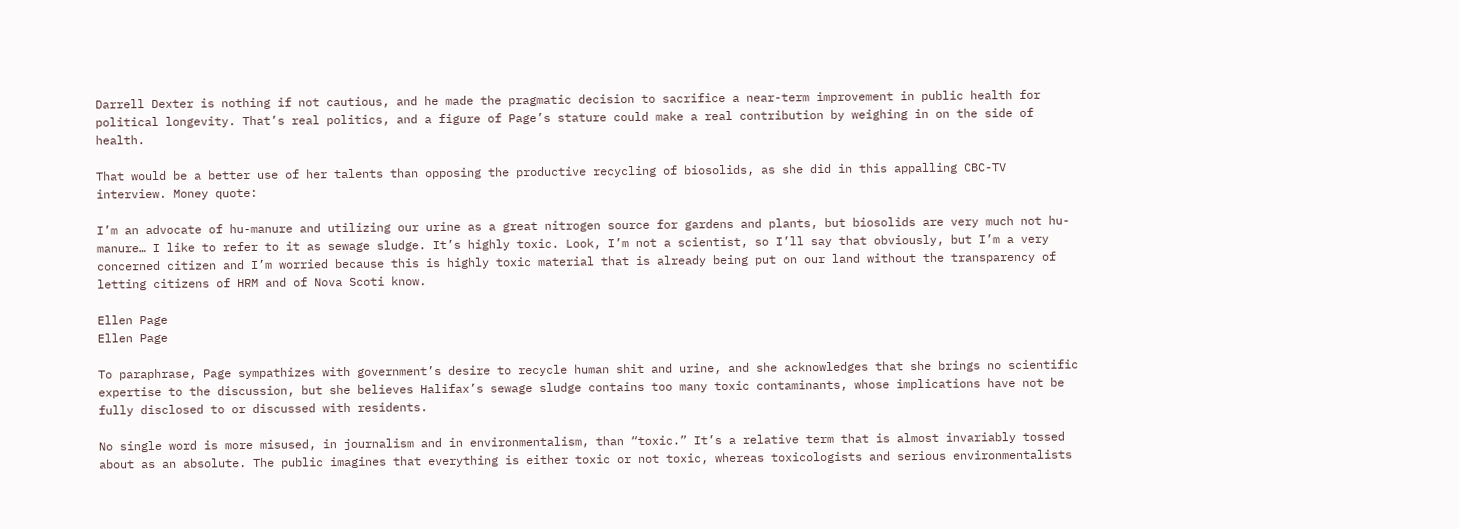Darrell Dexter is nothing if not cautious, and he made the pragmatic decision to sacrifice a near-term improvement in public health for political longevity. That’s real politics, and a figure of Page’s stature could make a real contribution by weighing in on the side of health.

That would be a better use of her talents than opposing the productive recycling of biosolids, as she did in this appalling CBC-TV interview. Money quote:

I’m an advocate of hu-manure and utilizing our urine as a great nitrogen source for gardens and plants, but biosolids are very much not hu-manure… I like to refer to it as sewage sludge. It’s highly toxic. Look, I’m not a scientist, so I’ll say that obviously, but I’m a very concerned citizen and I’m worried because this is highly toxic material that is already being put on our land without the transparency of letting citizens of HRM and of Nova Scoti know.

Ellen Page
Ellen Page

To paraphrase, Page sympathizes with government’s desire to recycle human shit and urine, and she acknowledges that she brings no scientific expertise to the discussion, but she believes Halifax’s sewage sludge contains too many toxic contaminants, whose implications have not be fully disclosed to or discussed with residents.

No single word is more misused, in journalism and in environmentalism, than “toxic.” It’s a relative term that is almost invariably tossed about as an absolute. The public imagines that everything is either toxic or not toxic, whereas toxicologists and serious environmentalists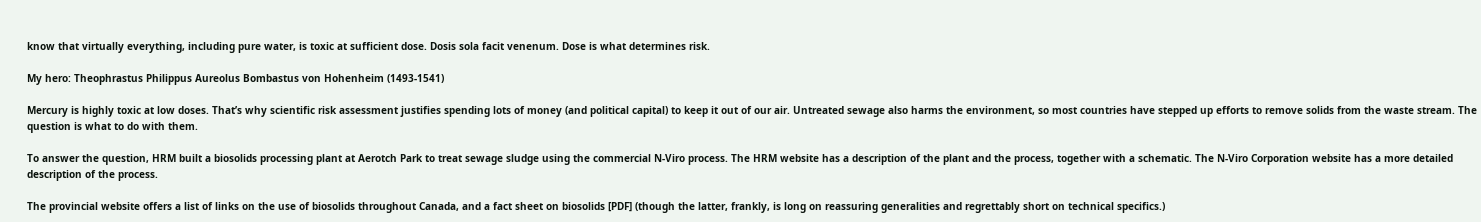know that virtually everything, including pure water, is toxic at sufficient dose. Dosis sola facit venenum. Dose is what determines risk.

My hero: Theophrastus Philippus Aureolus Bombastus von Hohenheim (1493-1541)

Mercury is highly toxic at low doses. That’s why scientific risk assessment justifies spending lots of money (and political capital) to keep it out of our air. Untreated sewage also harms the environment, so most countries have stepped up efforts to remove solids from the waste stream. The question is what to do with them.

To answer the question, HRM built a biosolids processing plant at Aerotch Park to treat sewage sludge using the commercial N-Viro process. The HRM website has a description of the plant and the process, together with a schematic. The N-Viro Corporation website has a more detailed description of the process.

The provincial website offers a list of links on the use of biosolids throughout Canada, and a fact sheet on biosolids [PDF] (though the latter, frankly, is long on reassuring generalities and regrettably short on technical specifics.)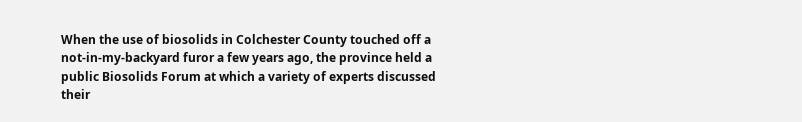When the use of biosolids in Colchester County touched off a not-in-my-backyard furor a few years ago, the province held a public Biosolids Forum at which a variety of experts discussed their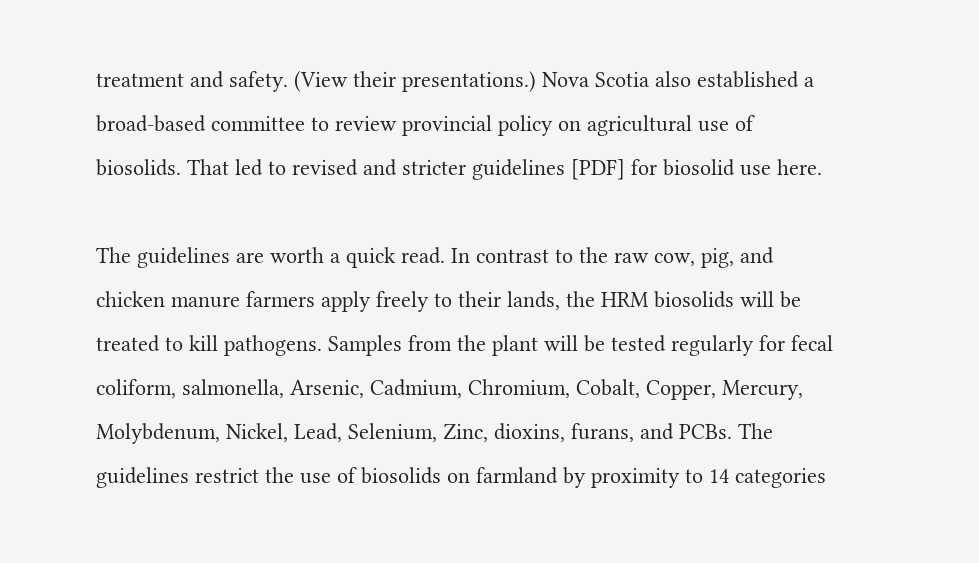treatment and safety. (View their presentations.) Nova Scotia also established a broad-based committee to review provincial policy on agricultural use of biosolids. That led to revised and stricter guidelines [PDF] for biosolid use here.

The guidelines are worth a quick read. In contrast to the raw cow, pig, and chicken manure farmers apply freely to their lands, the HRM biosolids will be treated to kill pathogens. Samples from the plant will be tested regularly for fecal coliform, salmonella, Arsenic, Cadmium, Chromium, Cobalt, Copper, Mercury, Molybdenum, Nickel, Lead, Selenium, Zinc, dioxins, furans, and PCBs. The guidelines restrict the use of biosolids on farmland by proximity to 14 categories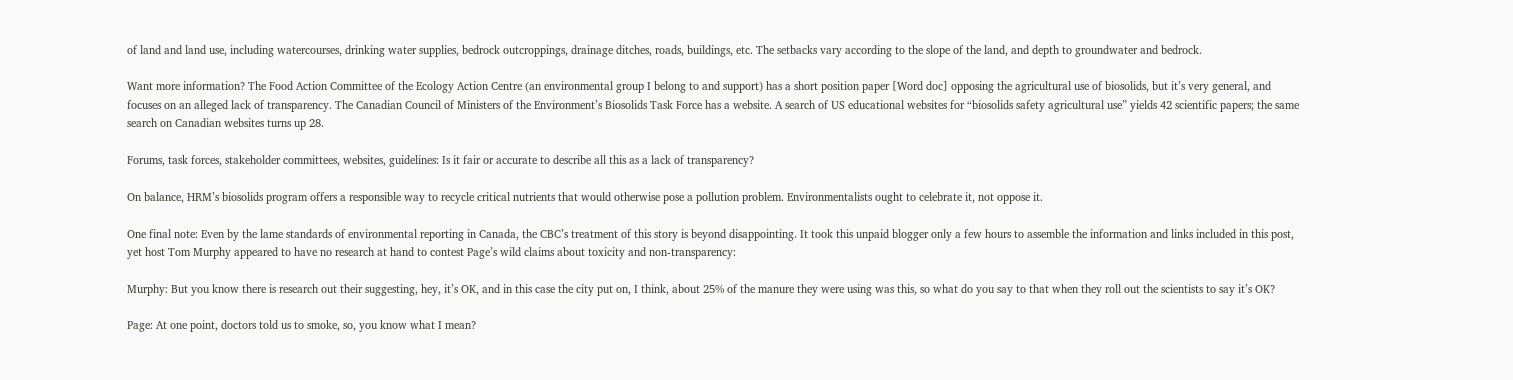of land and land use, including watercourses, drinking water supplies, bedrock outcroppings, drainage ditches, roads, buildings, etc. The setbacks vary according to the slope of the land, and depth to groundwater and bedrock.

Want more information? The Food Action Committee of the Ecology Action Centre (an environmental group I belong to and support) has a short position paper [Word doc] opposing the agricultural use of biosolids, but it’s very general, and focuses on an alleged lack of transparency. The Canadian Council of Ministers of the Environment’s Biosolids Task Force has a website. A search of US educational websites for “biosolids safety agricultural use” yields 42 scientific papers; the same search on Canadian websites turns up 28.

Forums, task forces, stakeholder committees, websites, guidelines: Is it fair or accurate to describe all this as a lack of transparency?

On balance, HRM’s biosolids program offers a responsible way to recycle critical nutrients that would otherwise pose a pollution problem. Environmentalists ought to celebrate it, not oppose it.

One final note: Even by the lame standards of environmental reporting in Canada, the CBC’s treatment of this story is beyond disappointing. It took this unpaid blogger only a few hours to assemble the information and links included in this post, yet host Tom Murphy appeared to have no research at hand to contest Page’s wild claims about toxicity and non-transparency:

Murphy: But you know there is research out their suggesting, hey, it’s OK, and in this case the city put on, I think, about 25% of the manure they were using was this, so what do you say to that when they roll out the scientists to say it’s OK?

Page: At one point, doctors told us to smoke, so, you know what I mean?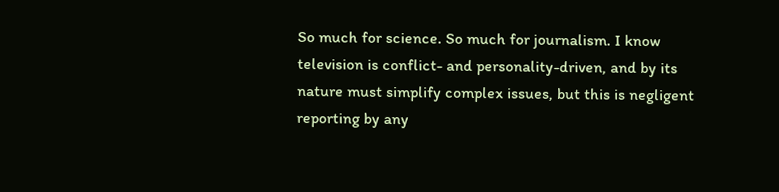So much for science. So much for journalism. I know television is conflict- and personality-driven, and by its nature must simplify complex issues, but this is negligent reporting by any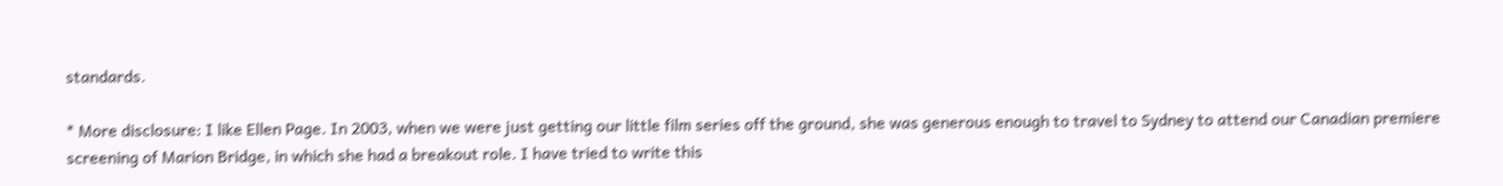standards.

* More disclosure: I like Ellen Page. In 2003, when we were just getting our little film series off the ground, she was generous enough to travel to Sydney to attend our Canadian premiere screening of Marion Bridge, in which she had a breakout role. I have tried to write this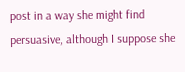post in a way she might find persuasive, although I suppose she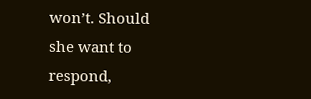won’t. Should she want to respond,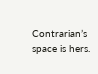Contrarian’s space is hers.